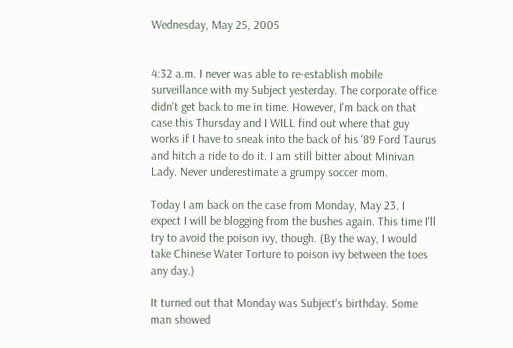Wednesday, May 25, 2005


4:32 a.m. I never was able to re-establish mobile surveillance with my Subject yesterday. The corporate office didn't get back to me in time. However, I'm back on that case this Thursday and I WILL find out where that guy works if I have to sneak into the back of his '89 Ford Taurus and hitch a ride to do it. I am still bitter about Minivan Lady. Never underestimate a grumpy soccer mom.

Today I am back on the case from Monday, May 23. I expect I will be blogging from the bushes again. This time I'll try to avoid the poison ivy, though. (By the way, I would take Chinese Water Torture to poison ivy between the toes any day.)

It turned out that Monday was Subject's birthday. Some man showed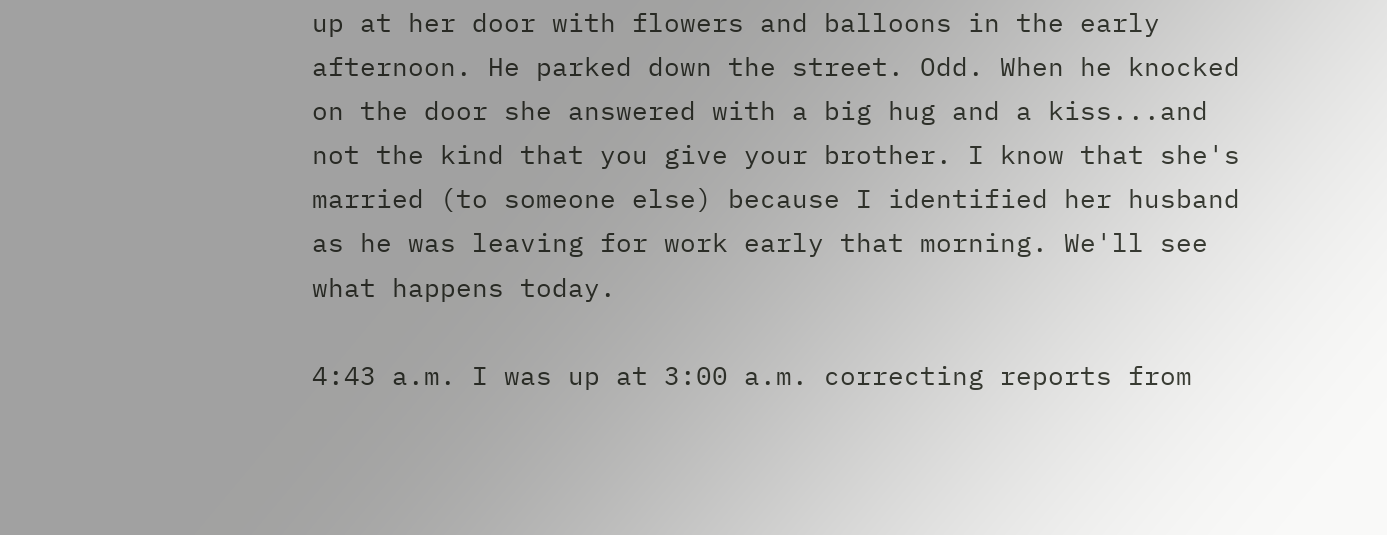up at her door with flowers and balloons in the early afternoon. He parked down the street. Odd. When he knocked on the door she answered with a big hug and a kiss...and not the kind that you give your brother. I know that she's married (to someone else) because I identified her husband as he was leaving for work early that morning. We'll see what happens today.

4:43 a.m. I was up at 3:00 a.m. correcting reports from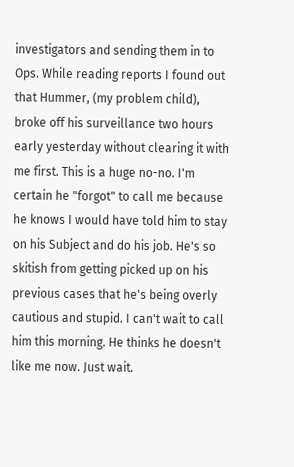investigators and sending them in to Ops. While reading reports I found out that Hummer, (my problem child), broke off his surveillance two hours early yesterday without clearing it with me first. This is a huge no-no. I'm certain he "forgot" to call me because he knows I would have told him to stay on his Subject and do his job. He's so skitish from getting picked up on his previous cases that he's being overly cautious and stupid. I can't wait to call him this morning. He thinks he doesn't like me now. Just wait.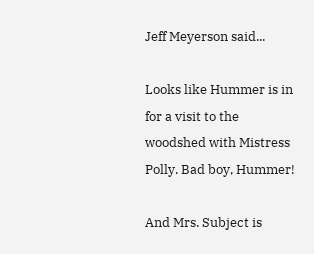Jeff Meyerson said...

Looks like Hummer is in for a visit to the woodshed with Mistress Polly. Bad boy, Hummer!

And Mrs. Subject is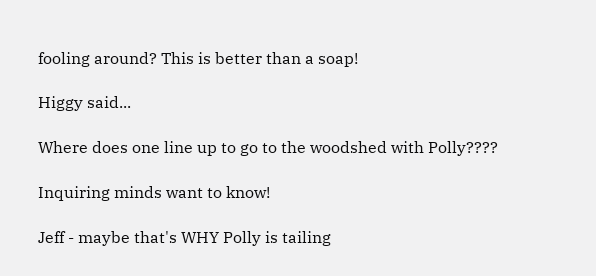fooling around? This is better than a soap!

Higgy said...

Where does one line up to go to the woodshed with Polly????

Inquiring minds want to know!

Jeff - maybe that's WHY Polly is tailing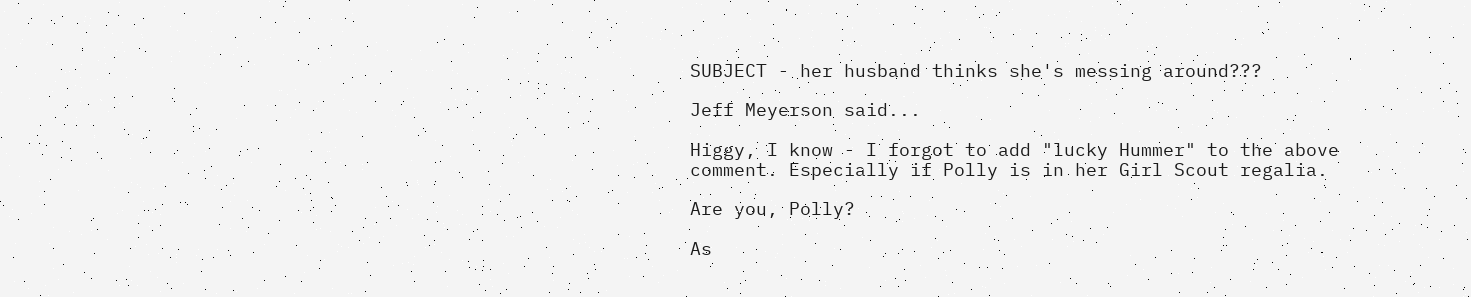SUBJECT - her husband thinks she's messing around???

Jeff Meyerson said...

Higgy, I know - I forgot to add "lucky Hummer" to the above comment. Especially if Polly is in her Girl Scout regalia.

Are you, Polly?

As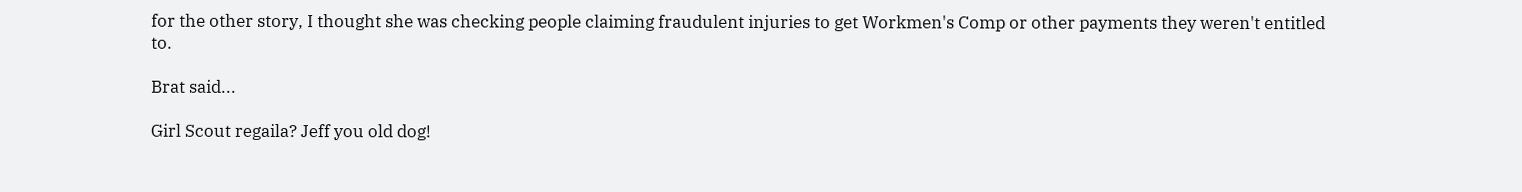for the other story, I thought she was checking people claiming fraudulent injuries to get Workmen's Comp or other payments they weren't entitled to.

Brat said...

Girl Scout regaila? Jeff you old dog!